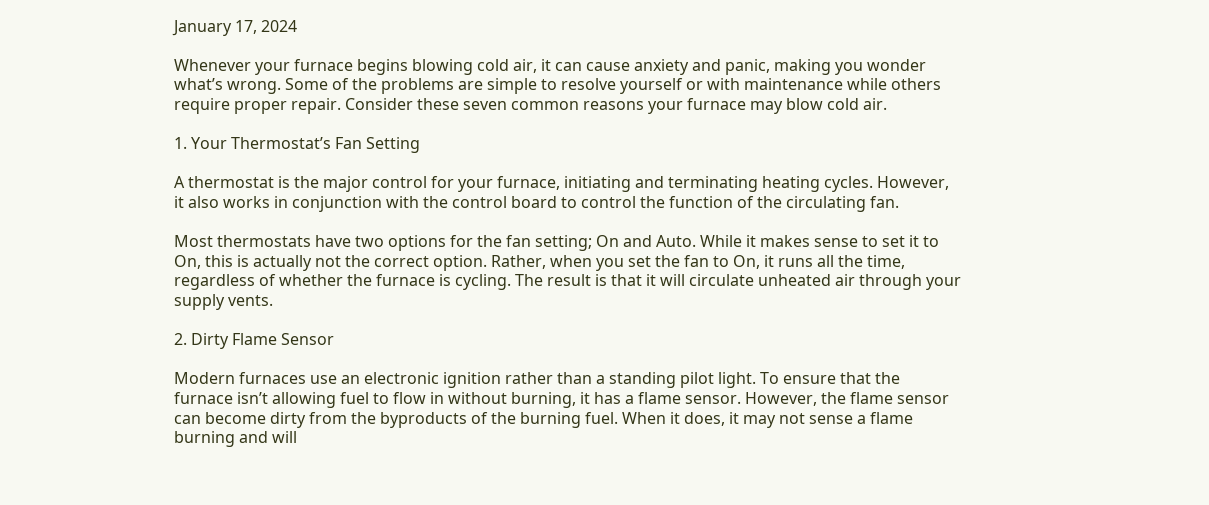January 17, 2024

Whenever your furnace begins blowing cold air, it can cause anxiety and panic, making you wonder what’s wrong. Some of the problems are simple to resolve yourself or with maintenance while others require proper repair. Consider these seven common reasons your furnace may blow cold air.

1. Your Thermostat’s Fan Setting

A thermostat is the major control for your furnace, initiating and terminating heating cycles. However, it also works in conjunction with the control board to control the function of the circulating fan.

Most thermostats have two options for the fan setting; On and Auto. While it makes sense to set it to On, this is actually not the correct option. Rather, when you set the fan to On, it runs all the time, regardless of whether the furnace is cycling. The result is that it will circulate unheated air through your supply vents.

2. Dirty Flame Sensor

Modern furnaces use an electronic ignition rather than a standing pilot light. To ensure that the furnace isn’t allowing fuel to flow in without burning, it has a flame sensor. However, the flame sensor can become dirty from the byproducts of the burning fuel. When it does, it may not sense a flame burning and will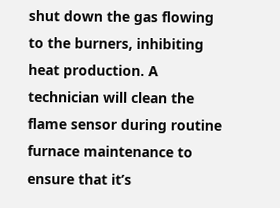shut down the gas flowing to the burners, inhibiting heat production. A technician will clean the flame sensor during routine furnace maintenance to ensure that it’s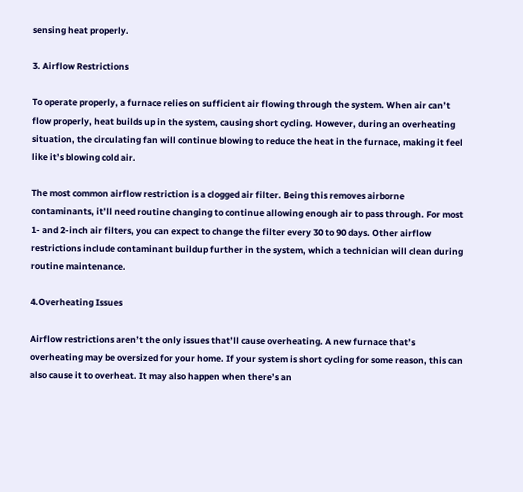sensing heat properly.

3. Airflow Restrictions

To operate properly, a furnace relies on sufficient air flowing through the system. When air can’t flow properly, heat builds up in the system, causing short cycling. However, during an overheating situation, the circulating fan will continue blowing to reduce the heat in the furnace, making it feel like it’s blowing cold air.

The most common airflow restriction is a clogged air filter. Being this removes airborne contaminants, it’ll need routine changing to continue allowing enough air to pass through. For most 1- and 2-inch air filters, you can expect to change the filter every 30 to 90 days. Other airflow restrictions include contaminant buildup further in the system, which a technician will clean during routine maintenance.

4.Overheating Issues

Airflow restrictions aren’t the only issues that’ll cause overheating. A new furnace that’s overheating may be oversized for your home. If your system is short cycling for some reason, this can also cause it to overheat. It may also happen when there’s an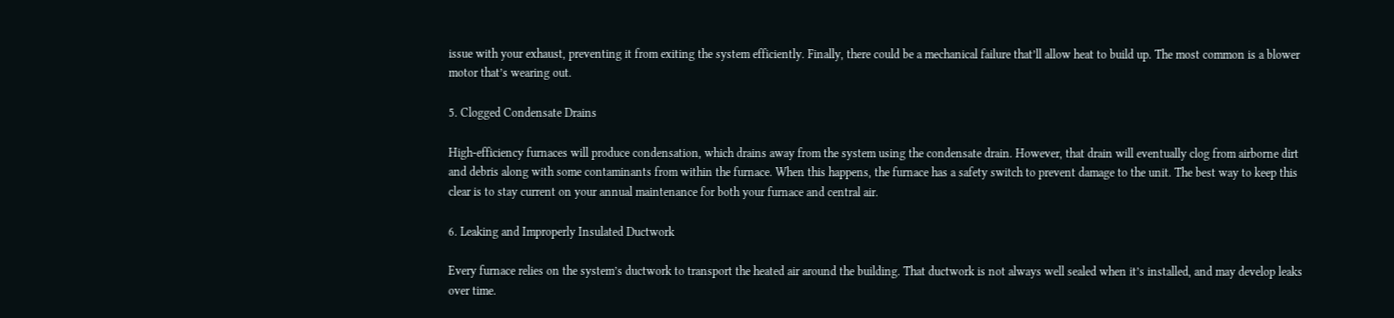issue with your exhaust, preventing it from exiting the system efficiently. Finally, there could be a mechanical failure that’ll allow heat to build up. The most common is a blower motor that’s wearing out.

5. Clogged Condensate Drains

High-efficiency furnaces will produce condensation, which drains away from the system using the condensate drain. However, that drain will eventually clog from airborne dirt and debris along with some contaminants from within the furnace. When this happens, the furnace has a safety switch to prevent damage to the unit. The best way to keep this clear is to stay current on your annual maintenance for both your furnace and central air.

6. Leaking and Improperly Insulated Ductwork

Every furnace relies on the system’s ductwork to transport the heated air around the building. That ductwork is not always well sealed when it’s installed, and may develop leaks over time.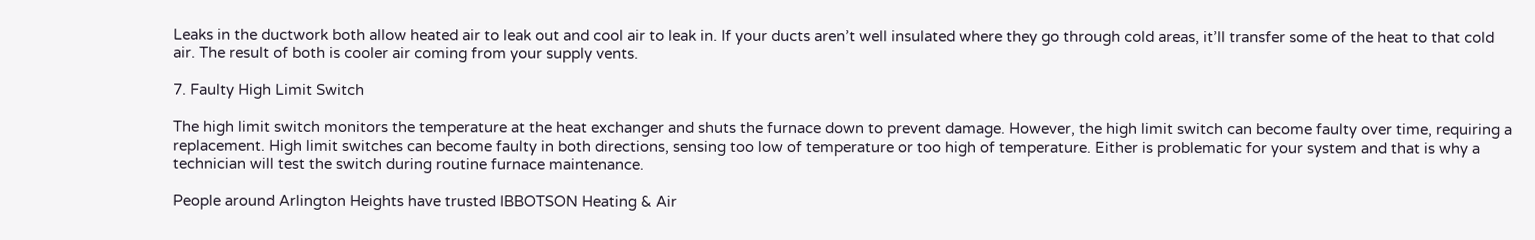Leaks in the ductwork both allow heated air to leak out and cool air to leak in. If your ducts aren’t well insulated where they go through cold areas, it’ll transfer some of the heat to that cold air. The result of both is cooler air coming from your supply vents.

7. Faulty High Limit Switch

The high limit switch monitors the temperature at the heat exchanger and shuts the furnace down to prevent damage. However, the high limit switch can become faulty over time, requiring a replacement. High limit switches can become faulty in both directions, sensing too low of temperature or too high of temperature. Either is problematic for your system and that is why a technician will test the switch during routine furnace maintenance.

People around Arlington Heights have trusted IBBOTSON Heating & Air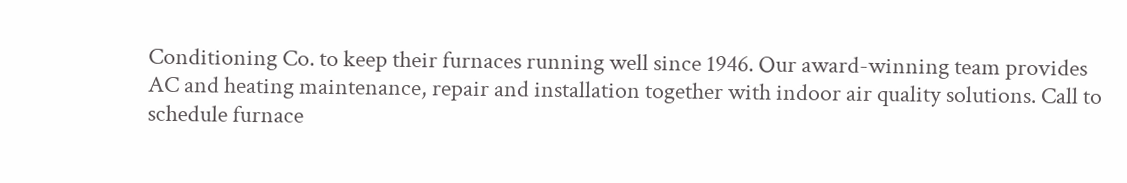Conditioning Co. to keep their furnaces running well since 1946. Our award-winning team provides AC and heating maintenance, repair and installation together with indoor air quality solutions. Call to schedule furnace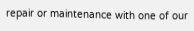repair or maintenance with one of our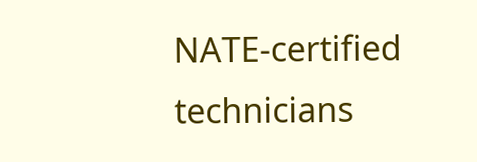NATE-certified technicians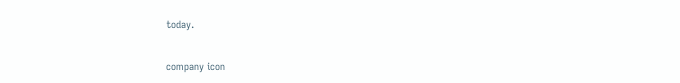today.

company icon